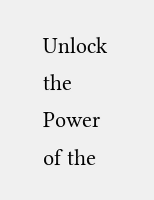Unlock the Power of the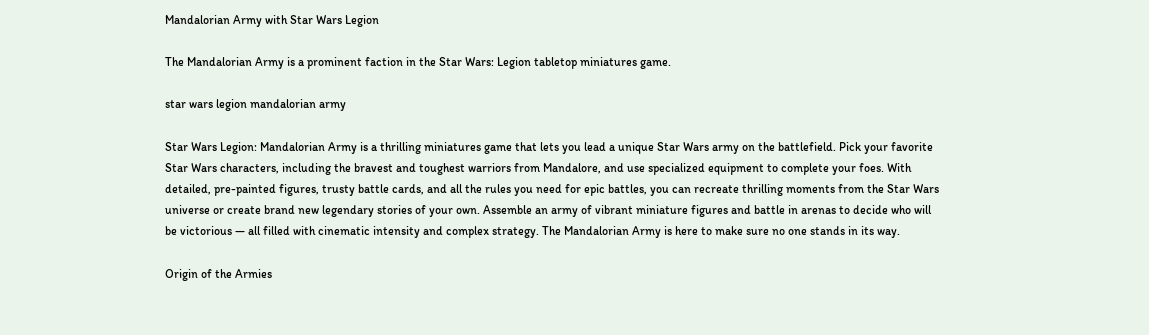Mandalorian Army with Star Wars Legion

The Mandalorian Army is a prominent faction in the Star Wars: Legion tabletop miniatures game.

star wars legion mandalorian army

Star Wars Legion: Mandalorian Army is a thrilling miniatures game that lets you lead a unique Star Wars army on the battlefield. Pick your favorite Star Wars characters, including the bravest and toughest warriors from Mandalore, and use specialized equipment to complete your foes. With detailed, pre-painted figures, trusty battle cards, and all the rules you need for epic battles, you can recreate thrilling moments from the Star Wars universe or create brand new legendary stories of your own. Assemble an army of vibrant miniature figures and battle in arenas to decide who will be victorious — all filled with cinematic intensity and complex strategy. The Mandalorian Army is here to make sure no one stands in its way.

Origin of the Armies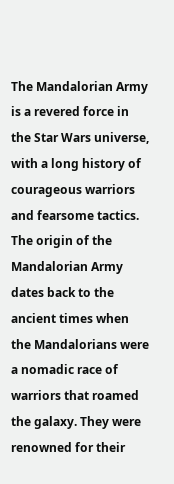The Mandalorian Army is a revered force in the Star Wars universe, with a long history of courageous warriors and fearsome tactics. The origin of the Mandalorian Army dates back to the ancient times when the Mandalorians were a nomadic race of warriors that roamed the galaxy. They were renowned for their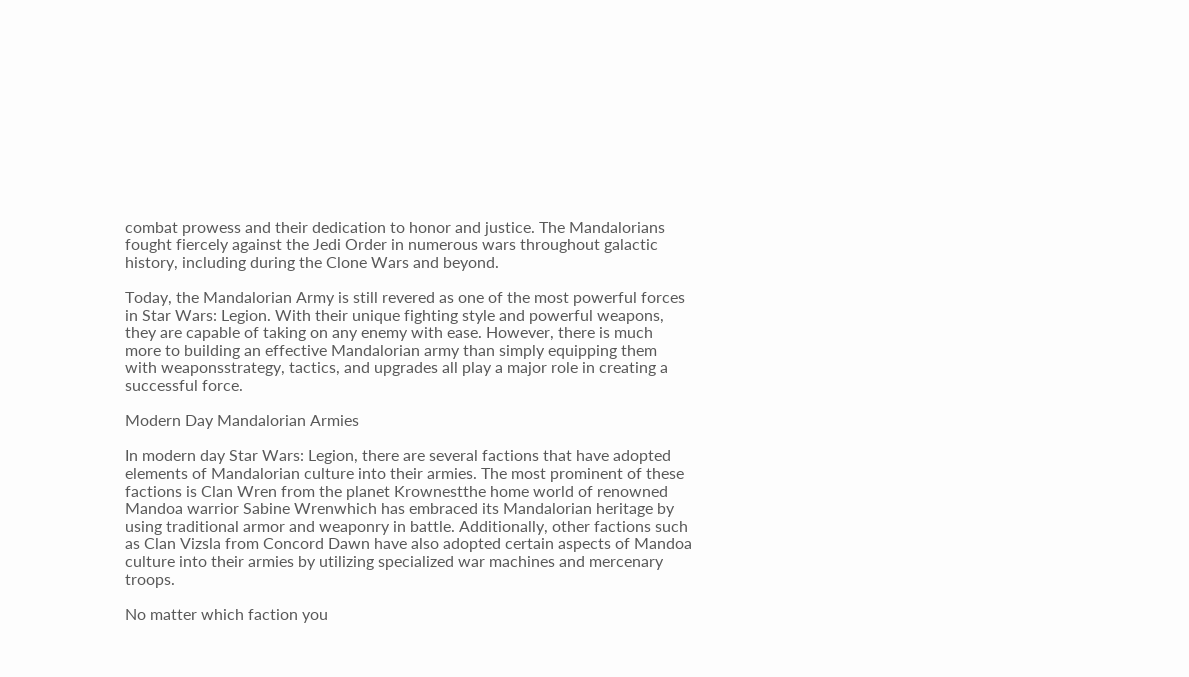combat prowess and their dedication to honor and justice. The Mandalorians fought fiercely against the Jedi Order in numerous wars throughout galactic history, including during the Clone Wars and beyond.

Today, the Mandalorian Army is still revered as one of the most powerful forces in Star Wars: Legion. With their unique fighting style and powerful weapons, they are capable of taking on any enemy with ease. However, there is much more to building an effective Mandalorian army than simply equipping them with weaponsstrategy, tactics, and upgrades all play a major role in creating a successful force.

Modern Day Mandalorian Armies

In modern day Star Wars: Legion, there are several factions that have adopted elements of Mandalorian culture into their armies. The most prominent of these factions is Clan Wren from the planet Krownestthe home world of renowned Mandoa warrior Sabine Wrenwhich has embraced its Mandalorian heritage by using traditional armor and weaponry in battle. Additionally, other factions such as Clan Vizsla from Concord Dawn have also adopted certain aspects of Mandoa culture into their armies by utilizing specialized war machines and mercenary troops.

No matter which faction you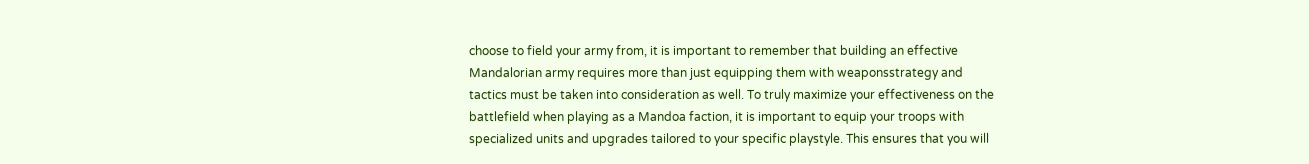choose to field your army from, it is important to remember that building an effective Mandalorian army requires more than just equipping them with weaponsstrategy and tactics must be taken into consideration as well. To truly maximize your effectiveness on the battlefield when playing as a Mandoa faction, it is important to equip your troops with specialized units and upgrades tailored to your specific playstyle. This ensures that you will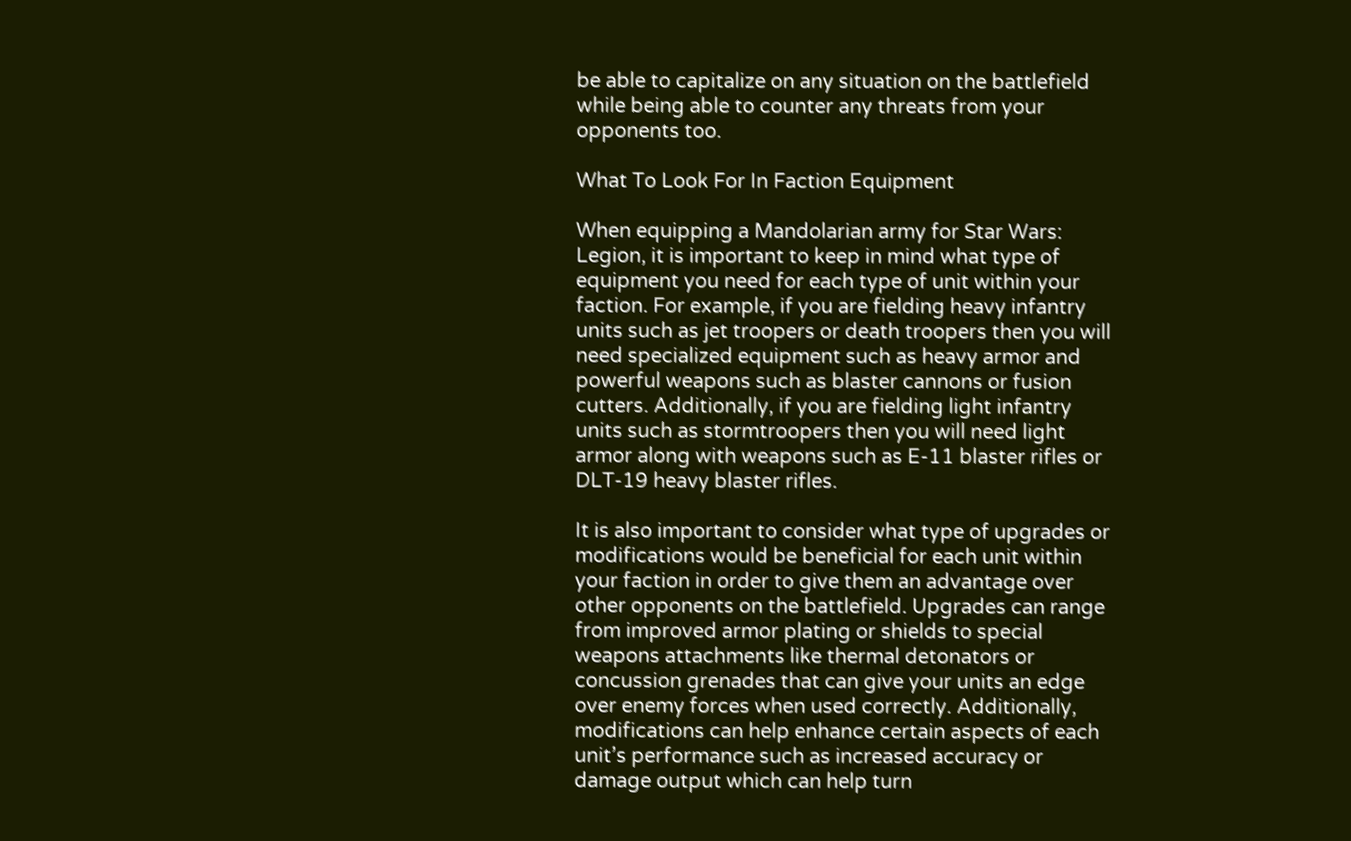be able to capitalize on any situation on the battlefield while being able to counter any threats from your opponents too.

What To Look For In Faction Equipment

When equipping a Mandolarian army for Star Wars: Legion, it is important to keep in mind what type of equipment you need for each type of unit within your faction. For example, if you are fielding heavy infantry units such as jet troopers or death troopers then you will need specialized equipment such as heavy armor and powerful weapons such as blaster cannons or fusion cutters. Additionally, if you are fielding light infantry units such as stormtroopers then you will need light armor along with weapons such as E-11 blaster rifles or DLT-19 heavy blaster rifles.

It is also important to consider what type of upgrades or modifications would be beneficial for each unit within your faction in order to give them an advantage over other opponents on the battlefield. Upgrades can range from improved armor plating or shields to special weapons attachments like thermal detonators or concussion grenades that can give your units an edge over enemy forces when used correctly. Additionally, modifications can help enhance certain aspects of each unit’s performance such as increased accuracy or damage output which can help turn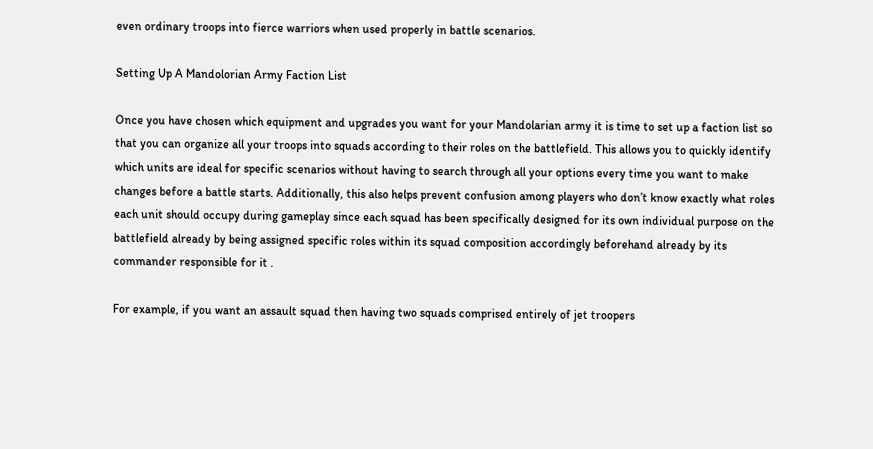even ordinary troops into fierce warriors when used properly in battle scenarios.

Setting Up A Mandolorian Army Faction List

Once you have chosen which equipment and upgrades you want for your Mandolarian army it is time to set up a faction list so that you can organize all your troops into squads according to their roles on the battlefield. This allows you to quickly identify which units are ideal for specific scenarios without having to search through all your options every time you want to make changes before a battle starts. Additionally, this also helps prevent confusion among players who don’t know exactly what roles each unit should occupy during gameplay since each squad has been specifically designed for its own individual purpose on the battlefield already by being assigned specific roles within its squad composition accordingly beforehand already by its commander responsible for it .

For example, if you want an assault squad then having two squads comprised entirely of jet troopers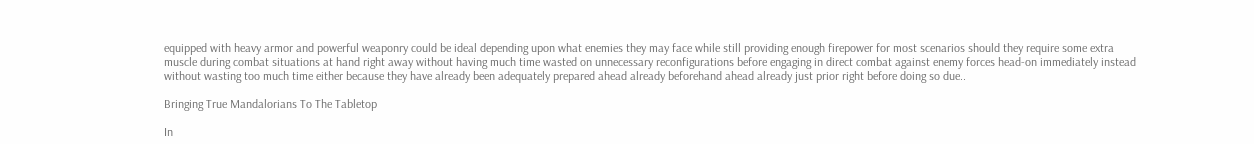equipped with heavy armor and powerful weaponry could be ideal depending upon what enemies they may face while still providing enough firepower for most scenarios should they require some extra muscle during combat situations at hand right away without having much time wasted on unnecessary reconfigurations before engaging in direct combat against enemy forces head-on immediately instead without wasting too much time either because they have already been adequately prepared ahead already beforehand ahead already just prior right before doing so due..

Bringing True Mandalorians To The Tabletop

In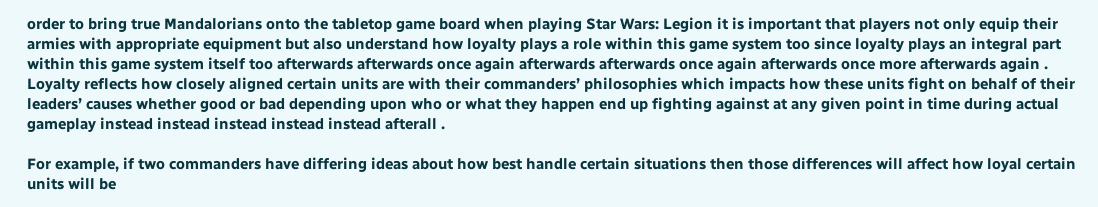order to bring true Mandalorians onto the tabletop game board when playing Star Wars: Legion it is important that players not only equip their armies with appropriate equipment but also understand how loyalty plays a role within this game system too since loyalty plays an integral part within this game system itself too afterwards afterwards once again afterwards afterwards once again afterwards once more afterwards again . Loyalty reflects how closely aligned certain units are with their commanders’ philosophies which impacts how these units fight on behalf of their leaders’ causes whether good or bad depending upon who or what they happen end up fighting against at any given point in time during actual gameplay instead instead instead instead instead afterall .

For example, if two commanders have differing ideas about how best handle certain situations then those differences will affect how loyal certain units will be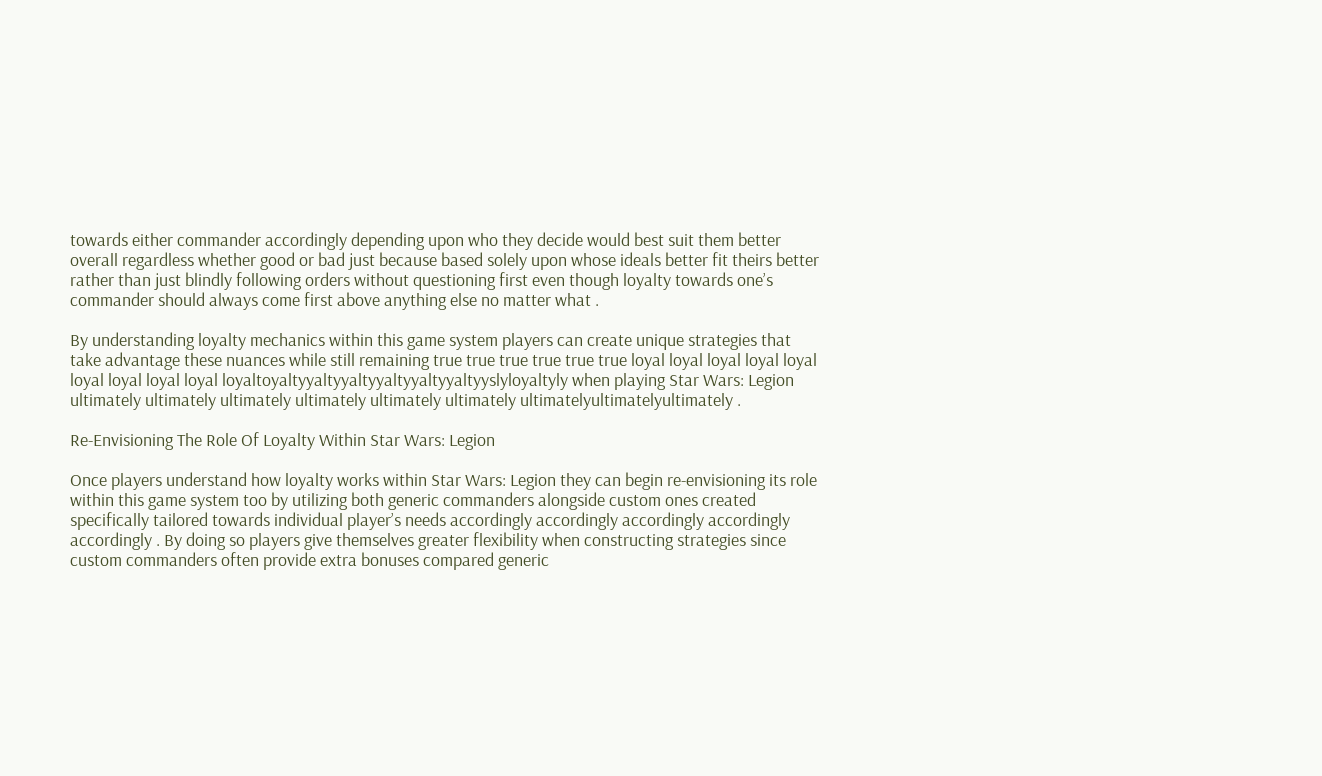towards either commander accordingly depending upon who they decide would best suit them better overall regardless whether good or bad just because based solely upon whose ideals better fit theirs better rather than just blindly following orders without questioning first even though loyalty towards one’s commander should always come first above anything else no matter what .

By understanding loyalty mechanics within this game system players can create unique strategies that take advantage these nuances while still remaining true true true true true true loyal loyal loyal loyal loyal loyal loyal loyal loyal loyaltoyaltyyaltyyaltyyaltyyaltyyaltyyslyloyaltyly when playing Star Wars: Legion ultimately ultimately ultimately ultimately ultimately ultimately ultimatelyultimatelyultimately .

Re-Envisioning The Role Of Loyalty Within Star Wars: Legion

Once players understand how loyalty works within Star Wars: Legion they can begin re-envisioning its role within this game system too by utilizing both generic commanders alongside custom ones created specifically tailored towards individual player’s needs accordingly accordingly accordingly accordingly accordingly . By doing so players give themselves greater flexibility when constructing strategies since custom commanders often provide extra bonuses compared generic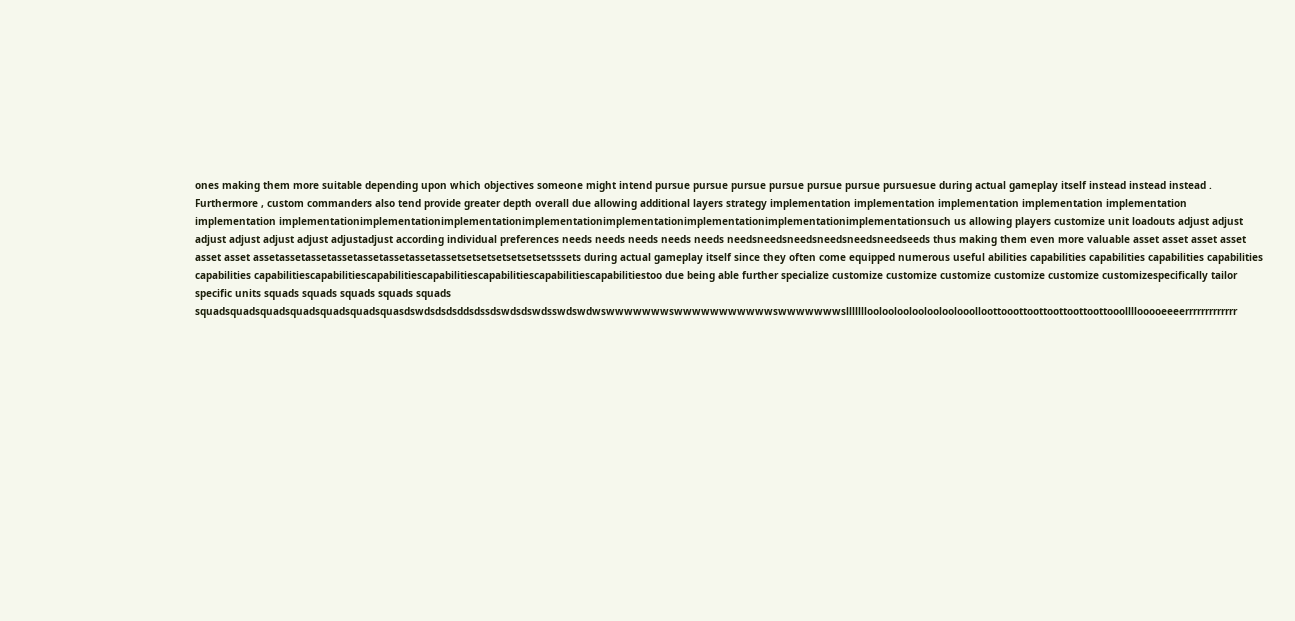ones making them more suitable depending upon which objectives someone might intend pursue pursue pursue pursue pursue pursue pursuesue during actual gameplay itself instead instead instead . Furthermore , custom commanders also tend provide greater depth overall due allowing additional layers strategy implementation implementation implementation implementation implementation implementation implementationimplementationimplementationimplementationimplementationimplementationimplementationimplementationsuch us allowing players customize unit loadouts adjust adjust adjust adjust adjust adjust adjustadjust according individual preferences needs needs needs needs needs needsneedsneedsneedsneedsneedseeds thus making them even more valuable asset asset asset asset asset asset assetassetassetassetassetassetassetassetsetsetsetsetsetsetsssets during actual gameplay itself since they often come equipped numerous useful abilities capabilities capabilities capabilities capabilities capabilities capabilitiescapabilitiescapabilitiescapabilitiescapabilitiescapabilitiescapabilitiestoo due being able further specialize customize customize customize customize customize customizespecifically tailor specific units squads squads squads squads squads squadsquadsquadsquadsquadsquadsquasdswdsdsdsddsdssdswdsdswdsswdswdwswwwwwwwswwwwwwwwwwwswwwwwwwslllllllooloolooloolooloolooolloottooottoottoottoottoottooollllooooeeeerrrrrrrrrrrrr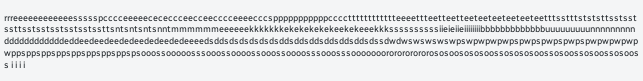rrreeeeeeeeeeeessssspcccceeeeecececcceecceecccceeeecccspppppppppppcccctttttttttttteeeettteetteetteeteeteeteeteeteetttsstttstststtsstsstssttsstsstsstsstsstssttsntsntsntsnntmmmmmmeeeeeekkkkkkkekekekekekeekekeeekkkssssssssssiieieiieiiiiiiiibbbbbbbbbbbbbuuuuuuuuunnnnnnnnnddddddddddddeddeedeedeededeededeededeeeedsddsdsdsdsdsdsddsddsddsddsddsddsdssdwdwswswswswpswpwpwpwpspwpspwpspwpspwpwpwpwpwppsppsppsppsppsppsppsppspsooossooooosssooossoooossooossoooosssooosssooooooororororororososoosososoossosososoossosoossosoossosooss i i i i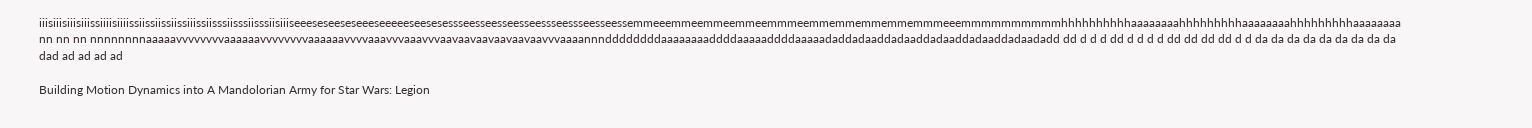iiisiiisiiisiiissiiiisiiiissiissiissiissiiissiisssiisssiisssiisiiiseeeseseeseseeeseeeeeseesesessseesseesseesseessseessseesseessemmeeemmeemmeemmeemmmeemmemmemmemmemmmeeemmmmmmmmmmhhhhhhhhhhaaaaaaaahhhhhhhhhaaaaaaaahhhhhhhhhaaaaaaaa nn nn nn nnnnnnnnaaaaavvvvvvvvaaaaaavvvvvvvvaaaaaavvvvaaavvvaaavvvaavaavaavaavaavaavvvaaaannnddddddddaaaaaaaaddddaaaaaddddaaaaadaddadaaddadaaddadaaddadaaddadaadadd dd d d d dd d d d d dd dd dd dd d d da da da da da da da da da dad ad ad ad ad

Building Motion Dynamics into A Mandolorian Army for Star Wars: Legion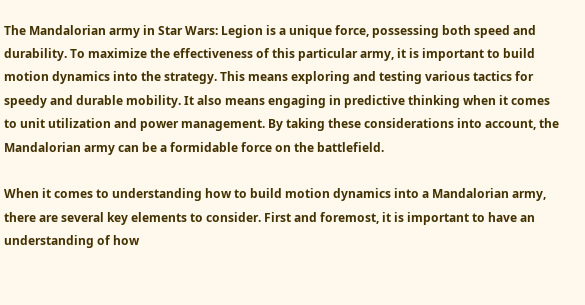The Mandalorian army in Star Wars: Legion is a unique force, possessing both speed and durability. To maximize the effectiveness of this particular army, it is important to build motion dynamics into the strategy. This means exploring and testing various tactics for speedy and durable mobility. It also means engaging in predictive thinking when it comes to unit utilization and power management. By taking these considerations into account, the Mandalorian army can be a formidable force on the battlefield.

When it comes to understanding how to build motion dynamics into a Mandalorian army, there are several key elements to consider. First and foremost, it is important to have an understanding of how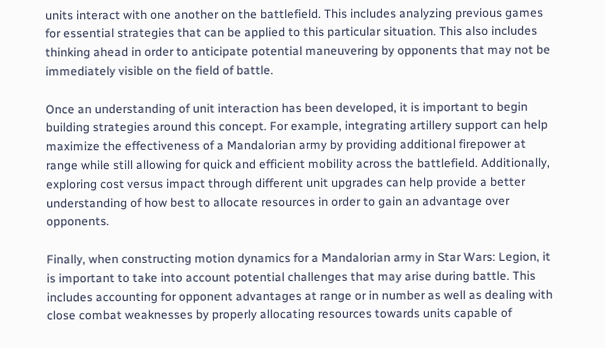units interact with one another on the battlefield. This includes analyzing previous games for essential strategies that can be applied to this particular situation. This also includes thinking ahead in order to anticipate potential maneuvering by opponents that may not be immediately visible on the field of battle.

Once an understanding of unit interaction has been developed, it is important to begin building strategies around this concept. For example, integrating artillery support can help maximize the effectiveness of a Mandalorian army by providing additional firepower at range while still allowing for quick and efficient mobility across the battlefield. Additionally, exploring cost versus impact through different unit upgrades can help provide a better understanding of how best to allocate resources in order to gain an advantage over opponents.

Finally, when constructing motion dynamics for a Mandalorian army in Star Wars: Legion, it is important to take into account potential challenges that may arise during battle. This includes accounting for opponent advantages at range or in number as well as dealing with close combat weaknesses by properly allocating resources towards units capable of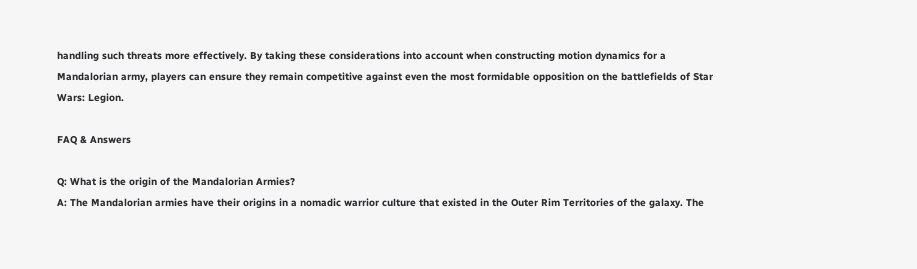handling such threats more effectively. By taking these considerations into account when constructing motion dynamics for a Mandalorian army, players can ensure they remain competitive against even the most formidable opposition on the battlefields of Star Wars: Legion.

FAQ & Answers

Q: What is the origin of the Mandalorian Armies?
A: The Mandalorian armies have their origins in a nomadic warrior culture that existed in the Outer Rim Territories of the galaxy. The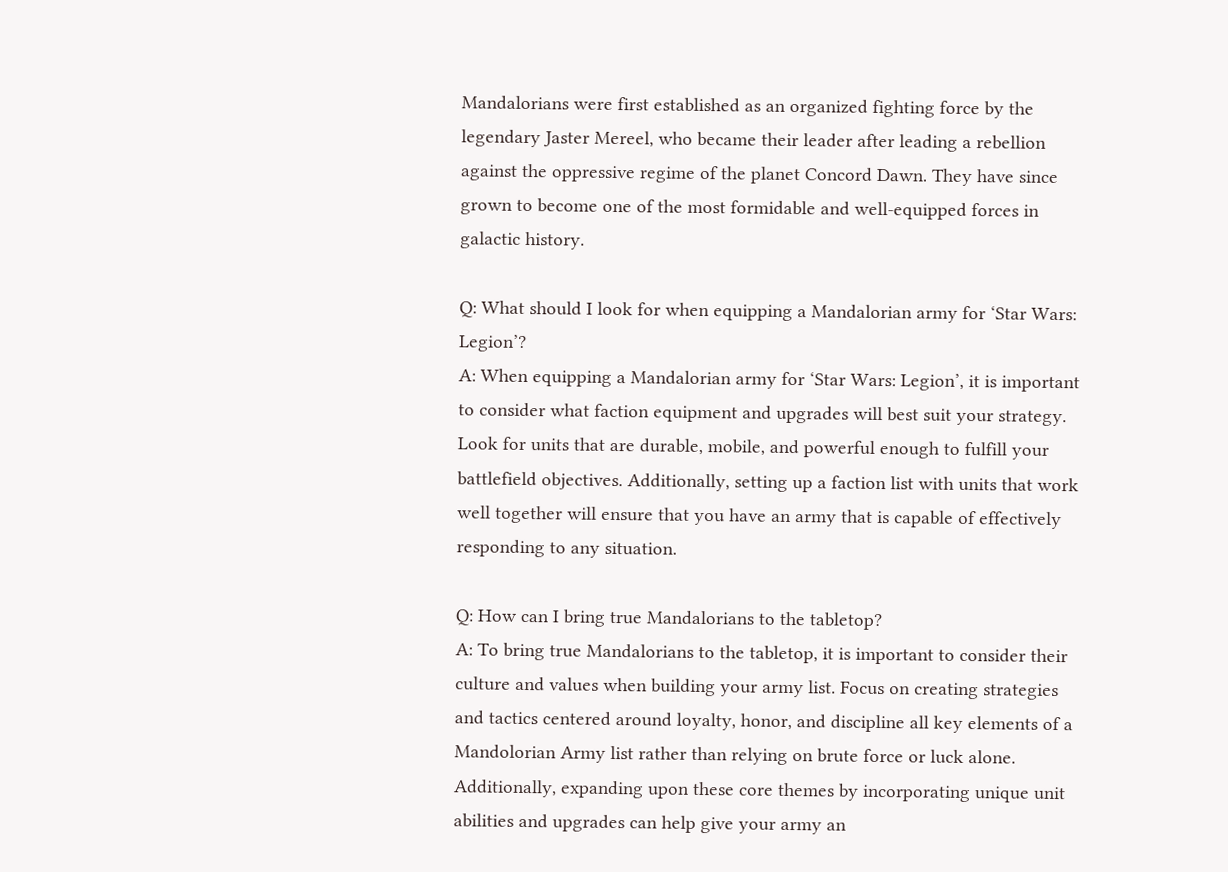Mandalorians were first established as an organized fighting force by the legendary Jaster Mereel, who became their leader after leading a rebellion against the oppressive regime of the planet Concord Dawn. They have since grown to become one of the most formidable and well-equipped forces in galactic history.

Q: What should I look for when equipping a Mandalorian army for ‘Star Wars: Legion’?
A: When equipping a Mandalorian army for ‘Star Wars: Legion’, it is important to consider what faction equipment and upgrades will best suit your strategy. Look for units that are durable, mobile, and powerful enough to fulfill your battlefield objectives. Additionally, setting up a faction list with units that work well together will ensure that you have an army that is capable of effectively responding to any situation.

Q: How can I bring true Mandalorians to the tabletop?
A: To bring true Mandalorians to the tabletop, it is important to consider their culture and values when building your army list. Focus on creating strategies and tactics centered around loyalty, honor, and discipline all key elements of a Mandolorian Army list rather than relying on brute force or luck alone. Additionally, expanding upon these core themes by incorporating unique unit abilities and upgrades can help give your army an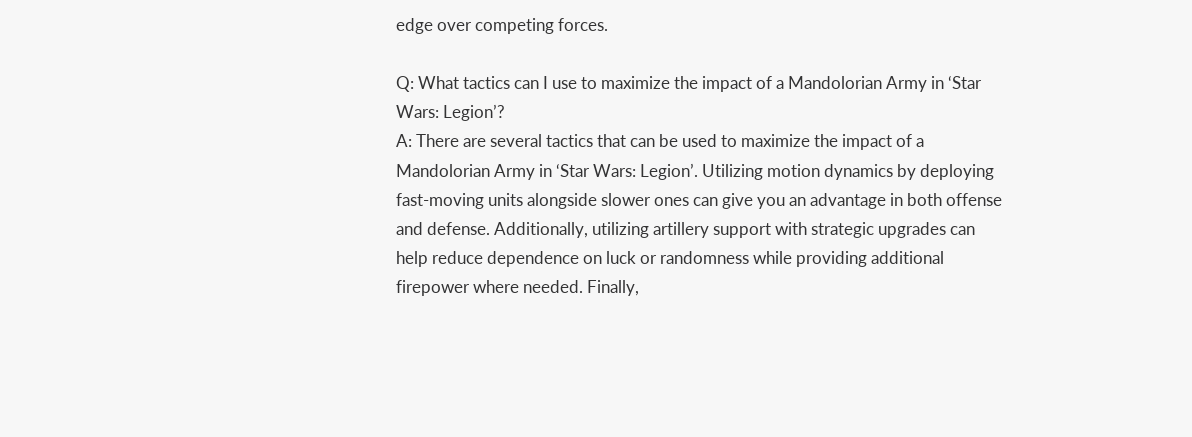edge over competing forces.

Q: What tactics can I use to maximize the impact of a Mandolorian Army in ‘Star Wars: Legion’?
A: There are several tactics that can be used to maximize the impact of a Mandolorian Army in ‘Star Wars: Legion’. Utilizing motion dynamics by deploying fast-moving units alongside slower ones can give you an advantage in both offense and defense. Additionally, utilizing artillery support with strategic upgrades can help reduce dependence on luck or randomness while providing additional firepower where needed. Finally,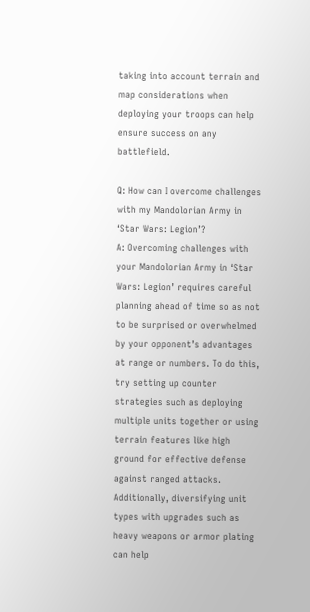taking into account terrain and map considerations when deploying your troops can help ensure success on any battlefield.

Q: How can I overcome challenges with my Mandolorian Army in ‘Star Wars: Legion’?
A: Overcoming challenges with your Mandolorian Army in ‘Star Wars: Legion’ requires careful planning ahead of time so as not to be surprised or overwhelmed by your opponent’s advantages at range or numbers. To do this, try setting up counter strategies such as deploying multiple units together or using terrain features like high ground for effective defense against ranged attacks. Additionally, diversifying unit types with upgrades such as heavy weapons or armor plating can help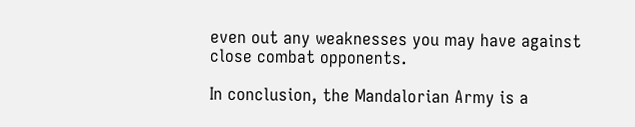even out any weaknesses you may have against close combat opponents.

In conclusion, the Mandalorian Army is a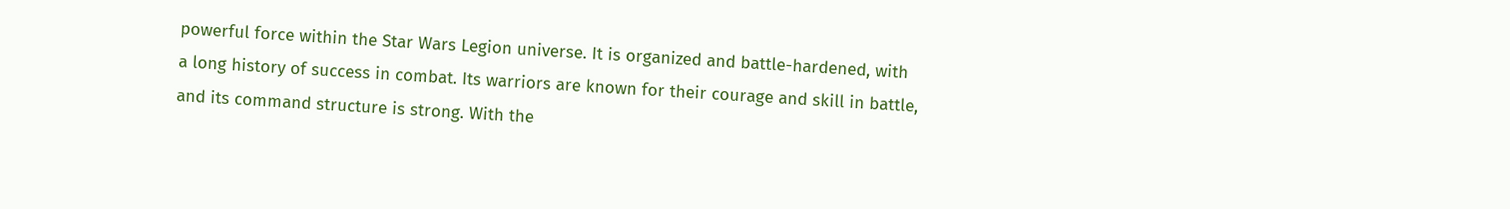powerful force within the Star Wars Legion universe. It is organized and battle-hardened, with a long history of success in combat. Its warriors are known for their courage and skill in battle, and its command structure is strong. With the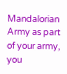Mandalorian Army as part of your army, you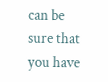can be sure that you have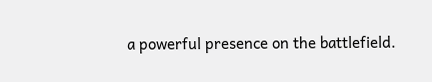a powerful presence on the battlefield.